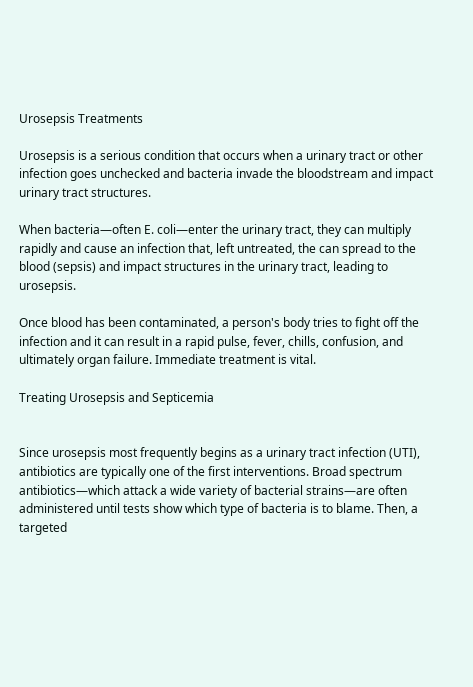Urosepsis Treatments

Urosepsis is a serious condition that occurs when a urinary tract or other infection goes unchecked and bacteria invade the bloodstream and impact urinary tract structures.

When bacteria—often E. coli—enter the urinary tract, they can multiply rapidly and cause an infection that, left untreated, the can spread to the blood (sepsis) and impact structures in the urinary tract, leading to urosepsis.

Once blood has been contaminated, a person's body tries to fight off the infection and it can result in a rapid pulse, fever, chills, confusion, and ultimately organ failure. Immediate treatment is vital.

Treating Urosepsis and Septicemia


Since urosepsis most frequently begins as a urinary tract infection (UTI), antibiotics are typically one of the first interventions. Broad spectrum antibiotics—which attack a wide variety of bacterial strains—are often administered until tests show which type of bacteria is to blame. Then, a targeted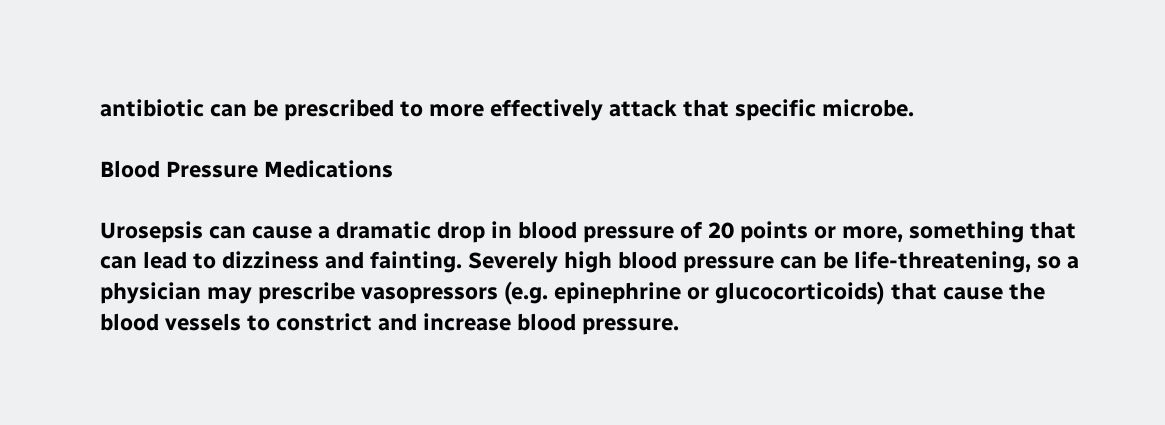antibiotic can be prescribed to more effectively attack that specific microbe.

Blood Pressure Medications

Urosepsis can cause a dramatic drop in blood pressure of 20 points or more, something that can lead to dizziness and fainting. Severely high blood pressure can be life-threatening, so a physician may prescribe vasopressors (e.g. epinephrine or glucocorticoids) that cause the blood vessels to constrict and increase blood pressure.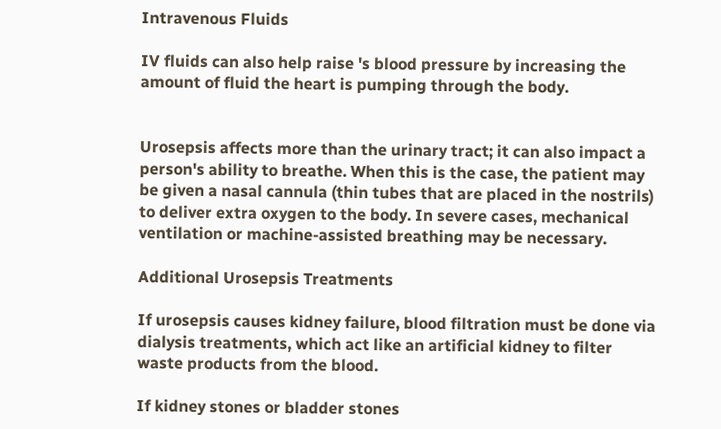Intravenous Fluids

IV fluids can also help raise 's blood pressure by increasing the amount of fluid the heart is pumping through the body.


Urosepsis affects more than the urinary tract; it can also impact a person's ability to breathe. When this is the case, the patient may be given a nasal cannula (thin tubes that are placed in the nostrils) to deliver extra oxygen to the body. In severe cases, mechanical ventilation or machine-assisted breathing may be necessary.

Additional Urosepsis Treatments

If urosepsis causes kidney failure, blood filtration must be done via dialysis treatments, which act like an artificial kidney to filter waste products from the blood.

If kidney stones or bladder stones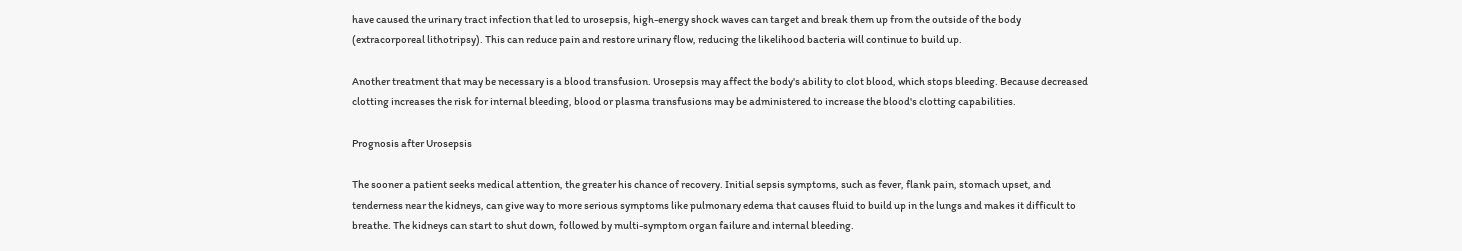have caused the urinary tract infection that led to urosepsis, high-energy shock waves can target and break them up from the outside of the body (extracorporeal lithotripsy). This can reduce pain and restore urinary flow, reducing the likelihood bacteria will continue to build up.

Another treatment that may be necessary is a blood transfusion. Urosepsis may affect the body's ability to clot blood, which stops bleeding. Because decreased clotting increases the risk for internal bleeding, blood or plasma transfusions may be administered to increase the blood's clotting capabilities.

Prognosis after Urosepsis

The sooner a patient seeks medical attention, the greater his chance of recovery. Initial sepsis symptoms, such as fever, flank pain, stomach upset, and tenderness near the kidneys, can give way to more serious symptoms like pulmonary edema that causes fluid to build up in the lungs and makes it difficult to breathe. The kidneys can start to shut down, followed by multi-symptom organ failure and internal bleeding.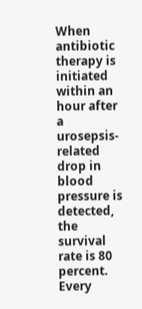When antibiotic therapy is initiated within an hour after a urosepsis-related drop in blood pressure is detected, the survival rate is 80 percent. Every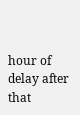hour of delay after that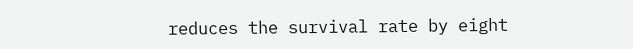reduces the survival rate by eight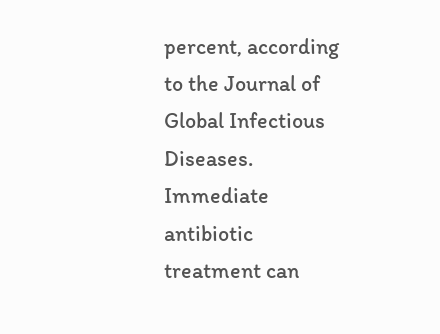percent, according to the Journal of Global Infectious Diseases. Immediate antibiotic treatment can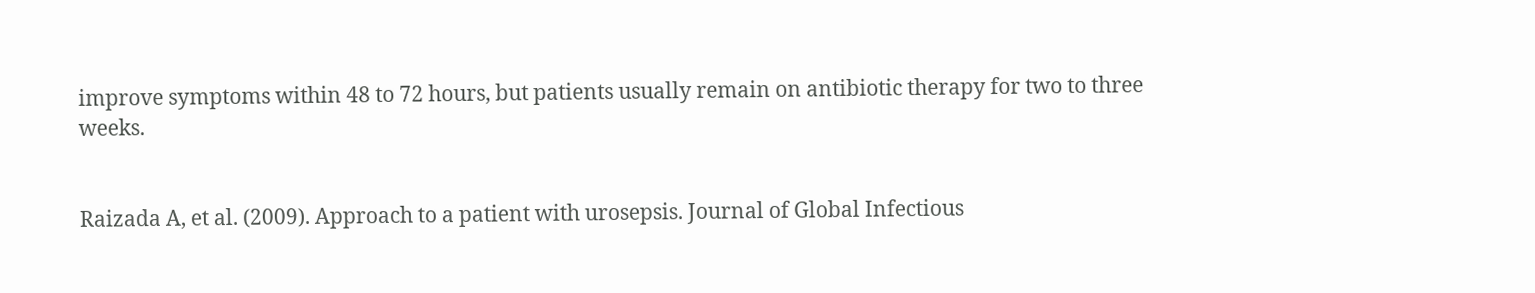improve symptoms within 48 to 72 hours, but patients usually remain on antibiotic therapy for two to three weeks.


Raizada A, et al. (2009). Approach to a patient with urosepsis. Journal of Global Infectious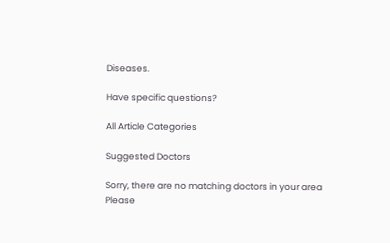Diseases.

Have specific questions?

All Article Categories

Suggested Doctors

Sorry, there are no matching doctors in your area
Please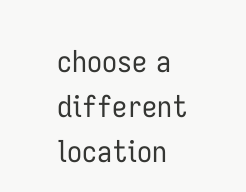choose a different location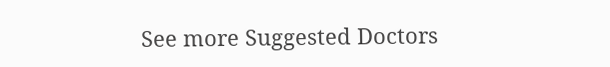See more Suggested Doctors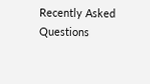Recently Asked Questions